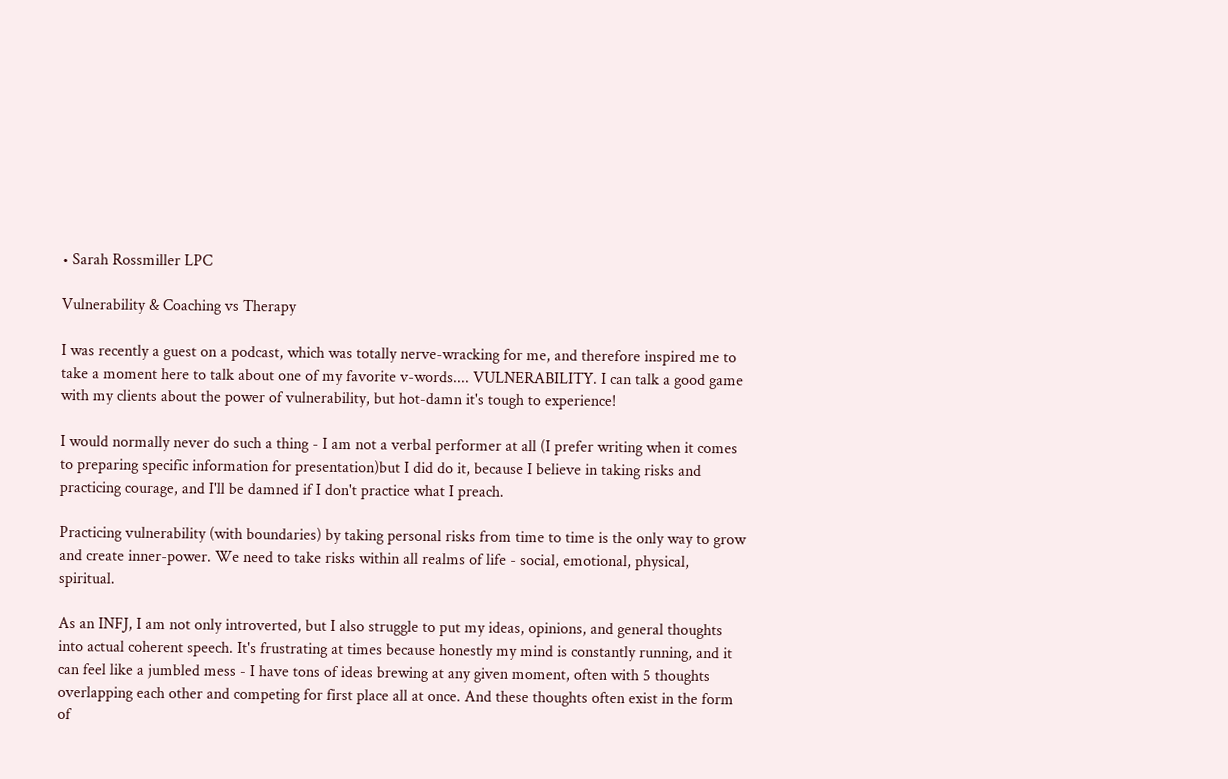• Sarah Rossmiller LPC

Vulnerability & Coaching vs Therapy

I was recently a guest on a podcast, which was totally nerve-wracking for me, and therefore inspired me to take a moment here to talk about one of my favorite v-words.... VULNERABILITY. I can talk a good game with my clients about the power of vulnerability, but hot-damn it's tough to experience!

I would normally never do such a thing - I am not a verbal performer at all (I prefer writing when it comes to preparing specific information for presentation)but I did do it, because I believe in taking risks and practicing courage, and I'll be damned if I don't practice what I preach.

Practicing vulnerability (with boundaries) by taking personal risks from time to time is the only way to grow and create inner-power. We need to take risks within all realms of life - social, emotional, physical, spiritual.

As an INFJ, I am not only introverted, but I also struggle to put my ideas, opinions, and general thoughts into actual coherent speech. It's frustrating at times because honestly my mind is constantly running, and it can feel like a jumbled mess - I have tons of ideas brewing at any given moment, often with 5 thoughts overlapping each other and competing for first place all at once. And these thoughts often exist in the form of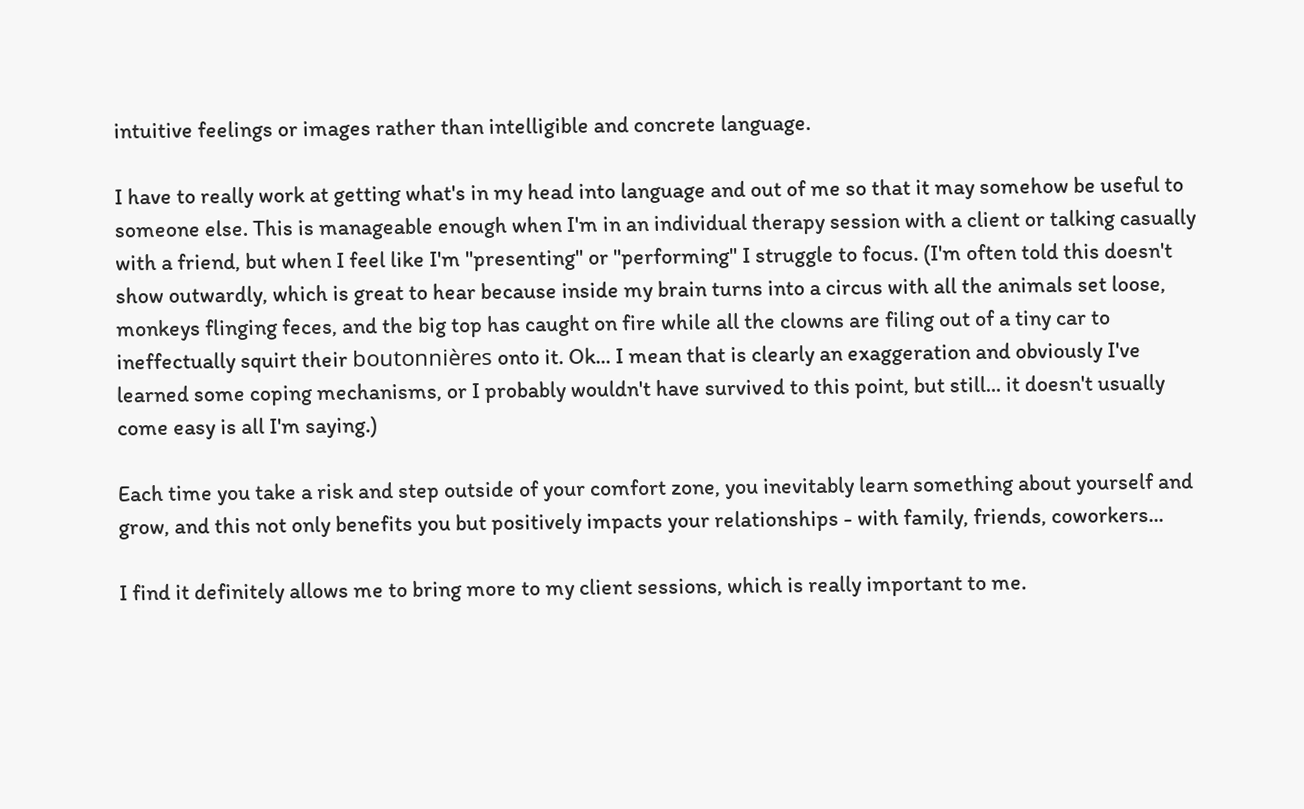intuitive feelings or images rather than intelligible and concrete language.

I have to really work at getting what's in my head into language and out of me so that it may somehow be useful to someone else. This is manageable enough when I'm in an individual therapy session with a client or talking casually with a friend, but when I feel like I'm "presenting" or "performing" I struggle to focus. (I'm often told this doesn't show outwardly, which is great to hear because inside my brain turns into a circus with all the animals set loose, monkeys flinging feces, and the big top has caught on fire while all the clowns are filing out of a tiny car to ineffectually squirt their boutonnières onto it. Ok... I mean that is clearly an exaggeration and obviously I've learned some coping mechanisms, or I probably wouldn't have survived to this point, but still... it doesn't usually come easy is all I'm saying.)

Each time you take a risk and step outside of your comfort zone, you inevitably learn something about yourself and grow, and this not only benefits you but positively impacts your relationships - with family, friends, coworkers...

I find it definitely allows me to bring more to my client sessions, which is really important to me.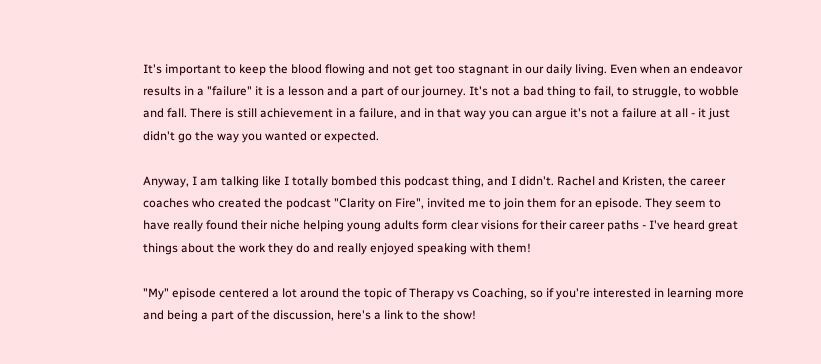It's important to keep the blood flowing and not get too stagnant in our daily living. Even when an endeavor results in a "failure" it is a lesson and a part of our journey. It's not a bad thing to fail, to struggle, to wobble and fall. There is still achievement in a failure, and in that way you can argue it's not a failure at all - it just didn't go the way you wanted or expected.

Anyway, I am talking like I totally bombed this podcast thing, and I didn't. Rachel and Kristen, the career coaches who created the podcast "Clarity on Fire", invited me to join them for an episode. They seem to have really found their niche helping young adults form clear visions for their career paths - I've heard great things about the work they do and really enjoyed speaking with them!

"My" episode centered a lot around the topic of Therapy vs Coaching, so if you're interested in learning more and being a part of the discussion, here's a link to the show!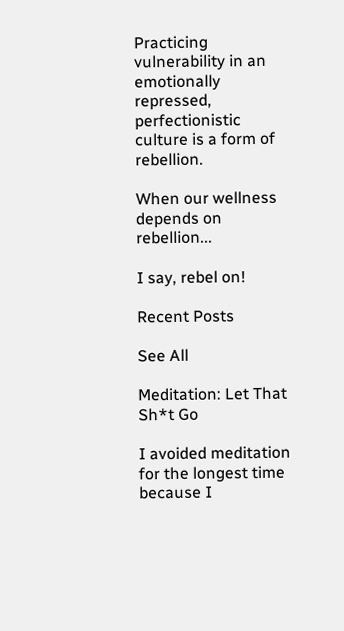Practicing vulnerability in an emotionally repressed, perfectionistic culture is a form of rebellion.

When our wellness depends on rebellion...

I say, rebel on!

Recent Posts

See All

Meditation: Let That Sh*t Go

I avoided meditation for the longest time because I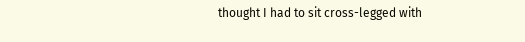thought I had to sit cross-legged with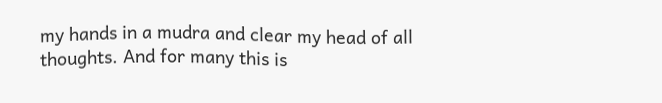my hands in a mudra and clear my head of all thoughts. And for many this is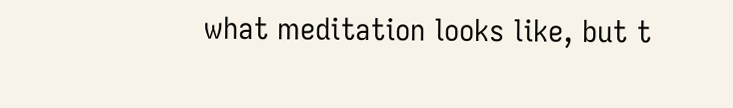what meditation looks like, but t